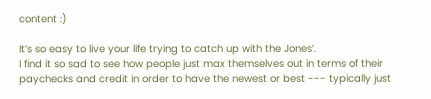content :)

It’s so easy to live your life trying to catch up with the Jones’.
I find it so sad to see how people just max themselves out in terms of their paychecks and credit in order to have the newest or best --- typically just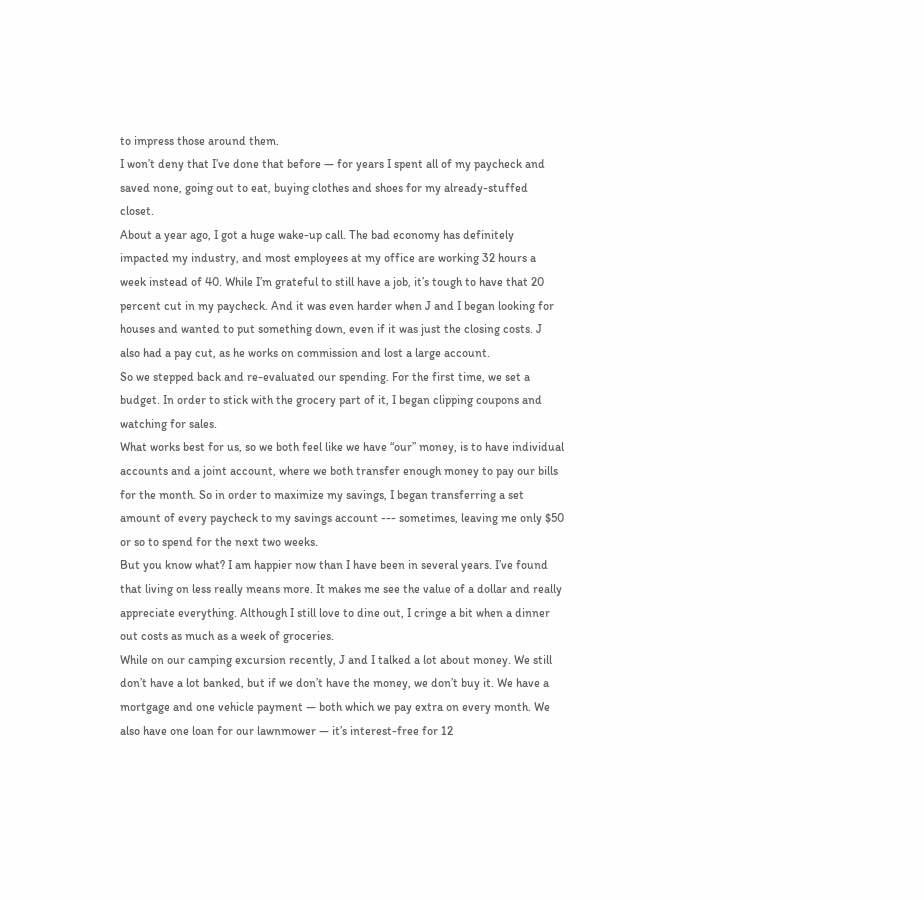to impress those around them.
I won’t deny that I’ve done that before — for years I spent all of my paycheck and saved none, going out to eat, buying clothes and shoes for my already-stuffed closet.
About a year ago, I got a huge wake-up call. The bad economy has definitely impacted my industry, and most employees at my office are working 32 hours a week instead of 40. While I’m grateful to still have a job, it’s tough to have that 20 percent cut in my paycheck. And it was even harder when J and I began looking for houses and wanted to put something down, even if it was just the closing costs. J also had a pay cut, as he works on commission and lost a large account.
So we stepped back and re-evaluated our spending. For the first time, we set a budget. In order to stick with the grocery part of it, I began clipping coupons and watching for sales.
What works best for us, so we both feel like we have “our” money, is to have individual accounts and a joint account, where we both transfer enough money to pay our bills for the month. So in order to maximize my savings, I began transferring a set amount of every paycheck to my savings account --- sometimes, leaving me only $50 or so to spend for the next two weeks.
But you know what? I am happier now than I have been in several years. I’ve found that living on less really means more. It makes me see the value of a dollar and really appreciate everything. Although I still love to dine out, I cringe a bit when a dinner out costs as much as a week of groceries.
While on our camping excursion recently, J and I talked a lot about money. We still don’t have a lot banked, but if we don’t have the money, we don’t buy it. We have a mortgage and one vehicle payment — both which we pay extra on every month. We also have one loan for our lawnmower — it’s interest-free for 12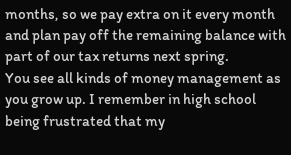months, so we pay extra on it every month and plan pay off the remaining balance with part of our tax returns next spring.
You see all kinds of money management as you grow up. I remember in high school being frustrated that my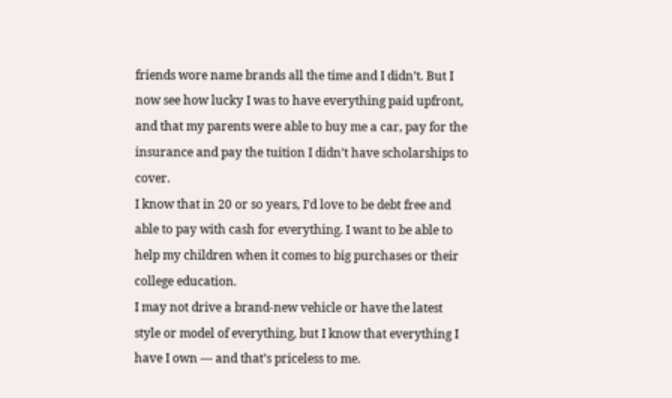friends wore name brands all the time and I didn’t. But I now see how lucky I was to have everything paid upfront, and that my parents were able to buy me a car, pay for the insurance and pay the tuition I didn’t have scholarships to cover.
I know that in 20 or so years, I’d love to be debt free and able to pay with cash for everything. I want to be able to help my children when it comes to big purchases or their college education.
I may not drive a brand-new vehicle or have the latest style or model of everything, but I know that everything I have I own — and that’s priceless to me.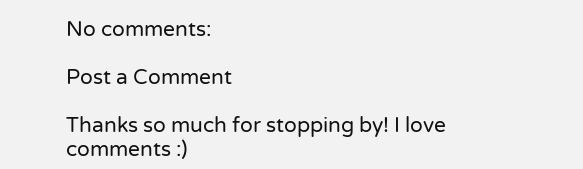No comments:

Post a Comment

Thanks so much for stopping by! I love comments :)